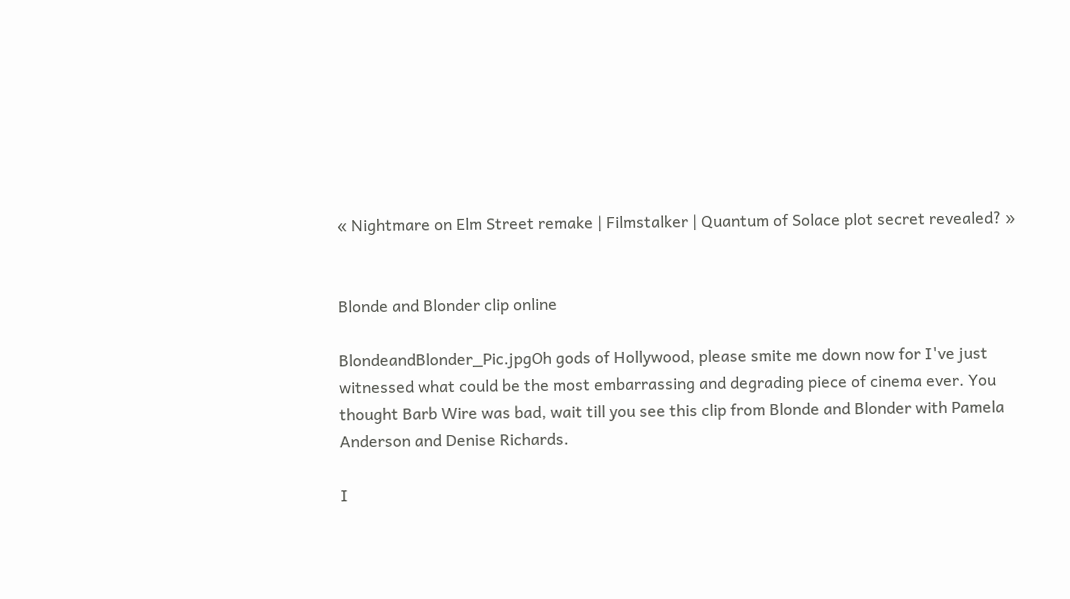« Nightmare on Elm Street remake | Filmstalker | Quantum of Solace plot secret revealed? »


Blonde and Blonder clip online

BlondeandBlonder_Pic.jpgOh gods of Hollywood, please smite me down now for I've just witnessed what could be the most embarrassing and degrading piece of cinema ever. You thought Barb Wire was bad, wait till you see this clip from Blonde and Blonder with Pamela Anderson and Denise Richards.

I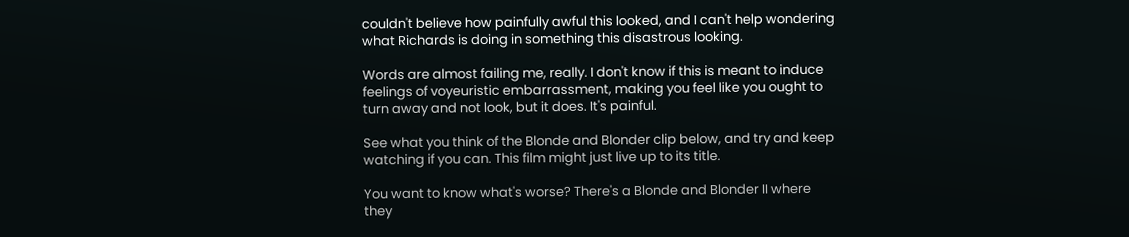couldn't believe how painfully awful this looked, and I can't help wondering what Richards is doing in something this disastrous looking.

Words are almost failing me, really. I don't know if this is meant to induce feelings of voyeuristic embarrassment, making you feel like you ought to turn away and not look, but it does. It's painful.

See what you think of the Blonde and Blonder clip below, and try and keep watching if you can. This film might just live up to its title.

You want to know what's worse? There's a Blonde and Blonder II where they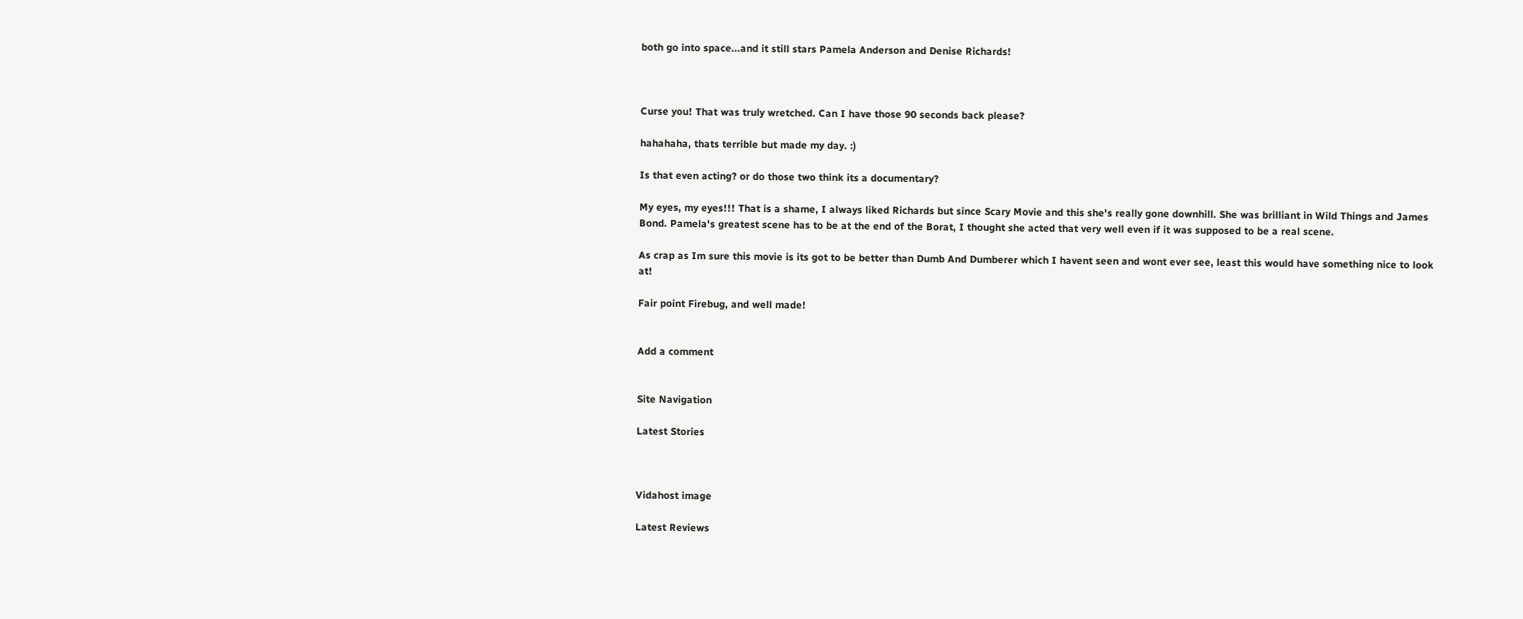both go into space...and it still stars Pamela Anderson and Denise Richards!



Curse you! That was truly wretched. Can I have those 90 seconds back please?

hahahaha, thats terrible but made my day. :)

Is that even acting? or do those two think its a documentary?

My eyes, my eyes!!! That is a shame, I always liked Richards but since Scary Movie and this she's really gone downhill. She was brilliant in Wild Things and James Bond. Pamela's greatest scene has to be at the end of the Borat, I thought she acted that very well even if it was supposed to be a real scene.

As crap as Im sure this movie is its got to be better than Dumb And Dumberer which I havent seen and wont ever see, least this would have something nice to look at!

Fair point Firebug, and well made!


Add a comment


Site Navigation

Latest Stories



Vidahost image

Latest Reviews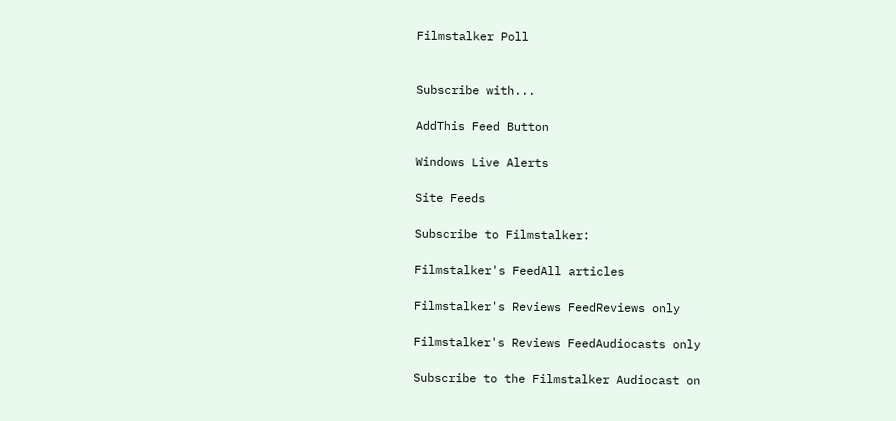Filmstalker Poll


Subscribe with...

AddThis Feed Button

Windows Live Alerts

Site Feeds

Subscribe to Filmstalker:

Filmstalker's FeedAll articles

Filmstalker's Reviews FeedReviews only

Filmstalker's Reviews FeedAudiocasts only

Subscribe to the Filmstalker Audiocast on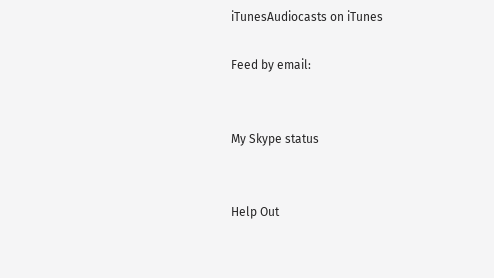iTunesAudiocasts on iTunes

Feed by email:


My Skype status


Help Out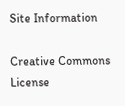Site Information

Creative Commons License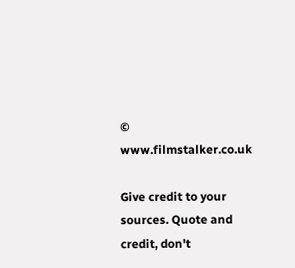© www.filmstalker.co.uk

Give credit to your sources. Quote and credit, don't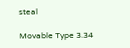steal

Movable Type 3.34